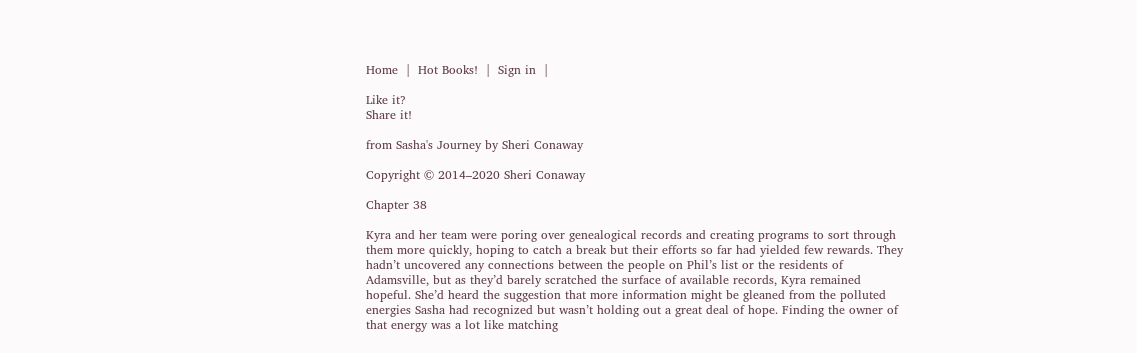Home  |  Hot Books!  |  Sign in  |

Like it?
Share it!

from Sasha's Journey by Sheri Conaway

Copyright © 2014–2020 Sheri Conaway

Chapter 38

Kyra and her team were poring over genealogical records and creating programs to sort through them more quickly, hoping to catch a break but their efforts so far had yielded few rewards. They hadn’t uncovered any connections between the people on Phil’s list or the residents of Adamsville, but as they’d barely scratched the surface of available records, Kyra remained hopeful. She’d heard the suggestion that more information might be gleaned from the polluted energies Sasha had recognized but wasn’t holding out a great deal of hope. Finding the owner of that energy was a lot like matching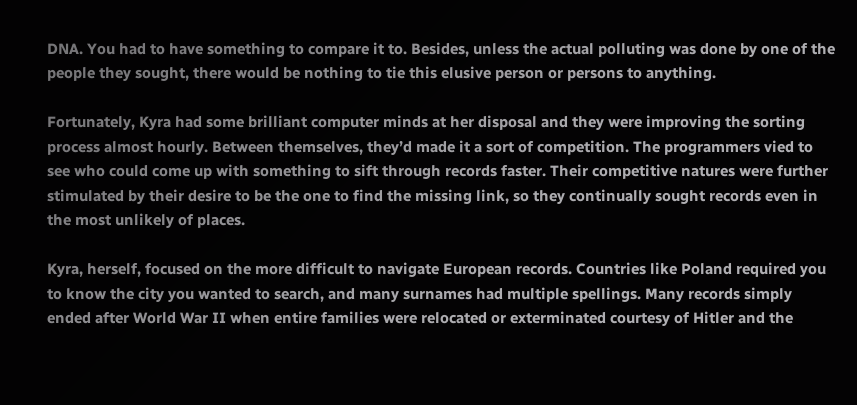DNA. You had to have something to compare it to. Besides, unless the actual polluting was done by one of the people they sought, there would be nothing to tie this elusive person or persons to anything.

Fortunately, Kyra had some brilliant computer minds at her disposal and they were improving the sorting process almost hourly. Between themselves, they’d made it a sort of competition. The programmers vied to see who could come up with something to sift through records faster. Their competitive natures were further stimulated by their desire to be the one to find the missing link, so they continually sought records even in the most unlikely of places.

Kyra, herself, focused on the more difficult to navigate European records. Countries like Poland required you to know the city you wanted to search, and many surnames had multiple spellings. Many records simply ended after World War II when entire families were relocated or exterminated courtesy of Hitler and the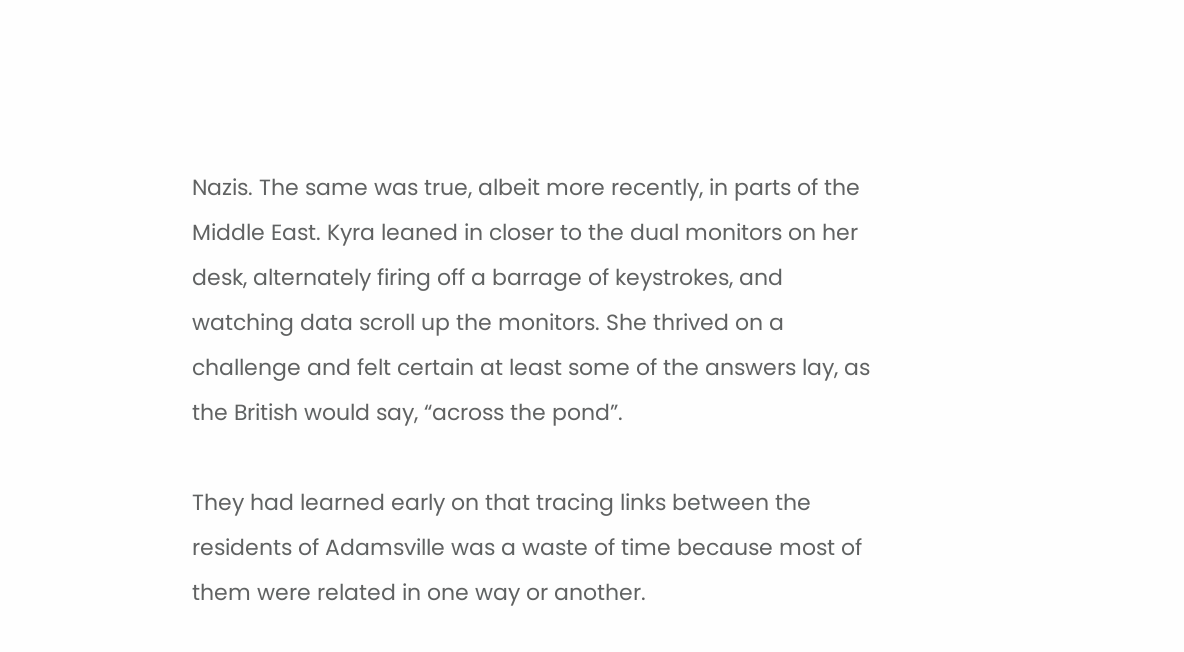Nazis. The same was true, albeit more recently, in parts of the Middle East. Kyra leaned in closer to the dual monitors on her desk, alternately firing off a barrage of keystrokes, and watching data scroll up the monitors. She thrived on a challenge and felt certain at least some of the answers lay, as the British would say, “across the pond”.

They had learned early on that tracing links between the residents of Adamsville was a waste of time because most of them were related in one way or another.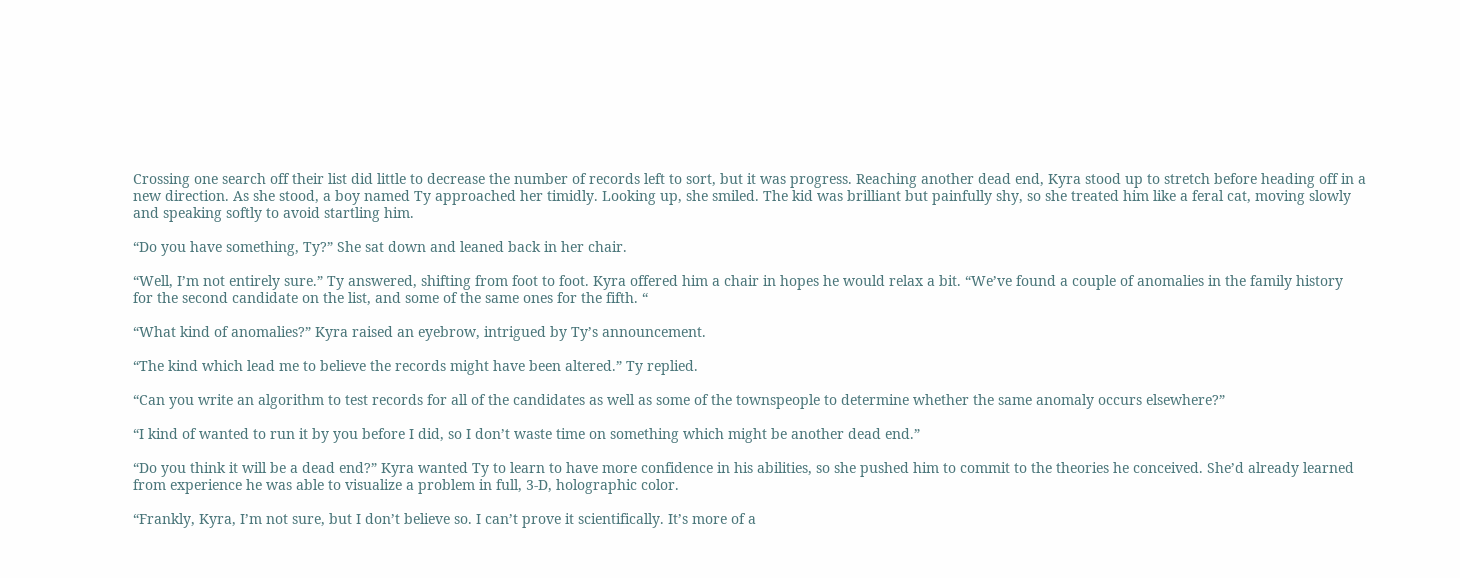Crossing one search off their list did little to decrease the number of records left to sort, but it was progress. Reaching another dead end, Kyra stood up to stretch before heading off in a new direction. As she stood, a boy named Ty approached her timidly. Looking up, she smiled. The kid was brilliant but painfully shy, so she treated him like a feral cat, moving slowly and speaking softly to avoid startling him.

“Do you have something, Ty?” She sat down and leaned back in her chair.

“Well, I’m not entirely sure.” Ty answered, shifting from foot to foot. Kyra offered him a chair in hopes he would relax a bit. “We’ve found a couple of anomalies in the family history for the second candidate on the list, and some of the same ones for the fifth. “

“What kind of anomalies?” Kyra raised an eyebrow, intrigued by Ty’s announcement.

“The kind which lead me to believe the records might have been altered.” Ty replied.

“Can you write an algorithm to test records for all of the candidates as well as some of the townspeople to determine whether the same anomaly occurs elsewhere?”

“I kind of wanted to run it by you before I did, so I don’t waste time on something which might be another dead end.”

“Do you think it will be a dead end?” Kyra wanted Ty to learn to have more confidence in his abilities, so she pushed him to commit to the theories he conceived. She’d already learned from experience he was able to visualize a problem in full, 3-D, holographic color.

“Frankly, Kyra, I’m not sure, but I don’t believe so. I can’t prove it scientifically. It’s more of a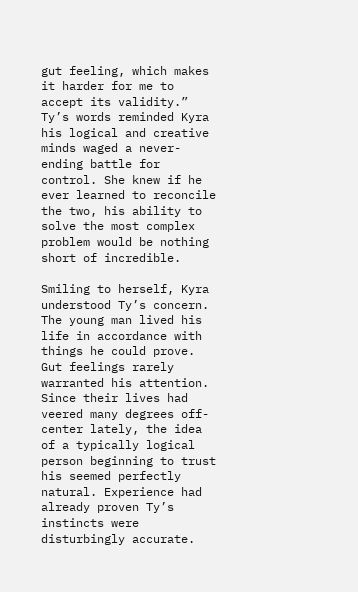gut feeling, which makes it harder for me to accept its validity.” Ty’s words reminded Kyra his logical and creative minds waged a never-ending battle for control. She knew if he ever learned to reconcile the two, his ability to solve the most complex problem would be nothing short of incredible.

Smiling to herself, Kyra understood Ty’s concern. The young man lived his life in accordance with things he could prove. Gut feelings rarely warranted his attention. Since their lives had veered many degrees off-center lately, the idea of a typically logical person beginning to trust his seemed perfectly natural. Experience had already proven Ty’s instincts were disturbingly accurate.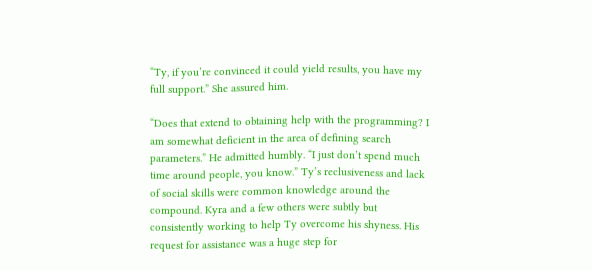“Ty, if you’re convinced it could yield results, you have my full support.” She assured him.

“Does that extend to obtaining help with the programming? I am somewhat deficient in the area of defining search parameters.” He admitted humbly. “I just don’t spend much time around people, you know.” Ty’s reclusiveness and lack of social skills were common knowledge around the compound. Kyra and a few others were subtly but consistently working to help Ty overcome his shyness. His request for assistance was a huge step for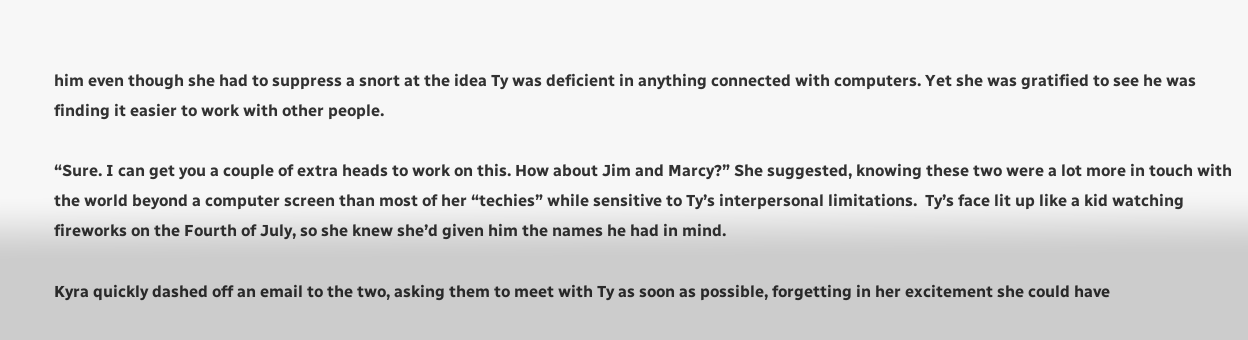him even though she had to suppress a snort at the idea Ty was deficient in anything connected with computers. Yet she was gratified to see he was finding it easier to work with other people.

“Sure. I can get you a couple of extra heads to work on this. How about Jim and Marcy?” She suggested, knowing these two were a lot more in touch with the world beyond a computer screen than most of her “techies” while sensitive to Ty’s interpersonal limitations.  Ty’s face lit up like a kid watching fireworks on the Fourth of July, so she knew she’d given him the names he had in mind.

Kyra quickly dashed off an email to the two, asking them to meet with Ty as soon as possible, forgetting in her excitement she could have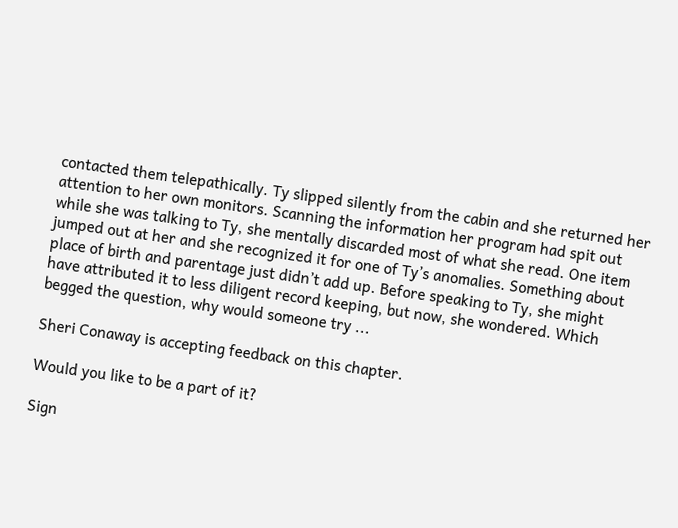contacted them telepathically. Ty slipped silently from the cabin and she returned her attention to her own monitors. Scanning the information her program had spit out while she was talking to Ty, she mentally discarded most of what she read. One item jumped out at her and she recognized it for one of Ty’s anomalies. Something about place of birth and parentage just didn’t add up. Before speaking to Ty, she might have attributed it to less diligent record keeping, but now, she wondered. Which begged the question, why would someone try ...

Sheri Conaway is accepting feedback on this chapter.

Would you like to be a part of it?

Sign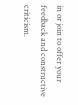in or join to offer your feedback and constructive criticism.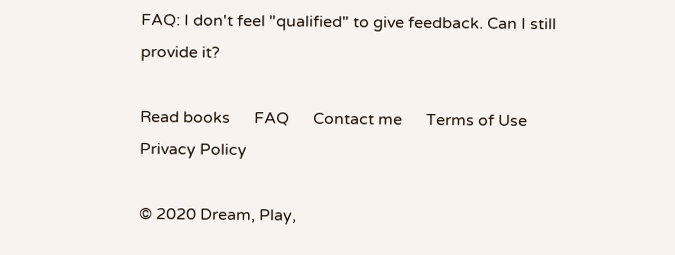FAQ: I don't feel "qualified" to give feedback. Can I still provide it?

Read books      FAQ      Contact me      Terms of Use      Privacy Policy

© 2020 Dream, Play,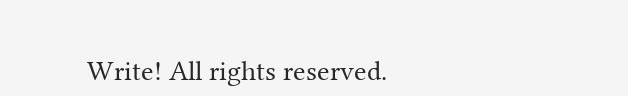Write! All rights reserved.